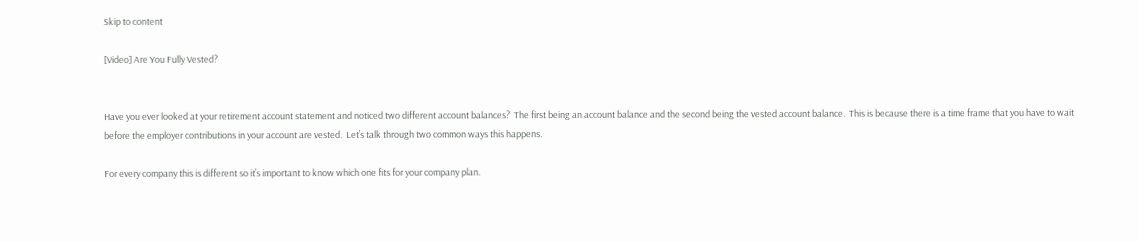Skip to content

[Video] Are You Fully Vested?


Have you ever looked at your retirement account statement and noticed two different account balances?  The first being an account balance and the second being the vested account balance.  This is because there is a time frame that you have to wait before the employer contributions in your account are vested.  Let’s talk through two common ways this happens.

For every company this is different so it’s important to know which one fits for your company plan.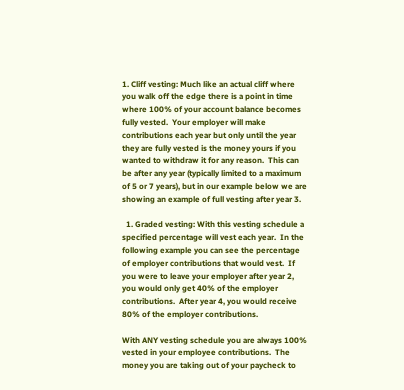1. Cliff vesting: Much like an actual cliff where you walk off the edge there is a point in time where 100% of your account balance becomes fully vested.  Your employer will make contributions each year but only until the year they are fully vested is the money yours if you wanted to withdraw it for any reason.  This can be after any year (typically limited to a maximum of 5 or 7 years), but in our example below we are showing an example of full vesting after year 3.

  1. Graded vesting: With this vesting schedule a specified percentage will vest each year.  In the following example you can see the percentage of employer contributions that would vest.  If you were to leave your employer after year 2, you would only get 40% of the employer contributions.  After year 4, you would receive 80% of the employer contributions.

With ANY vesting schedule you are always 100% vested in your employee contributions.  The money you are taking out of your paycheck to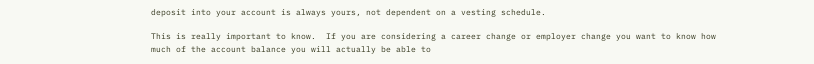deposit into your account is always yours, not dependent on a vesting schedule.

This is really important to know.  If you are considering a career change or employer change you want to know how much of the account balance you will actually be able to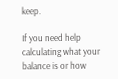keep.

If you need help calculating what your balance is or how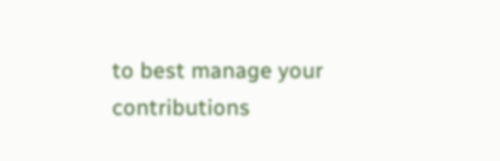to best manage your contributions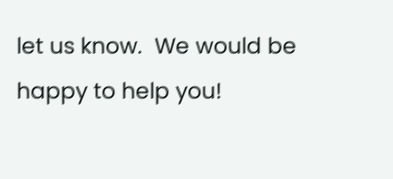let us know.  We would be happy to help you!